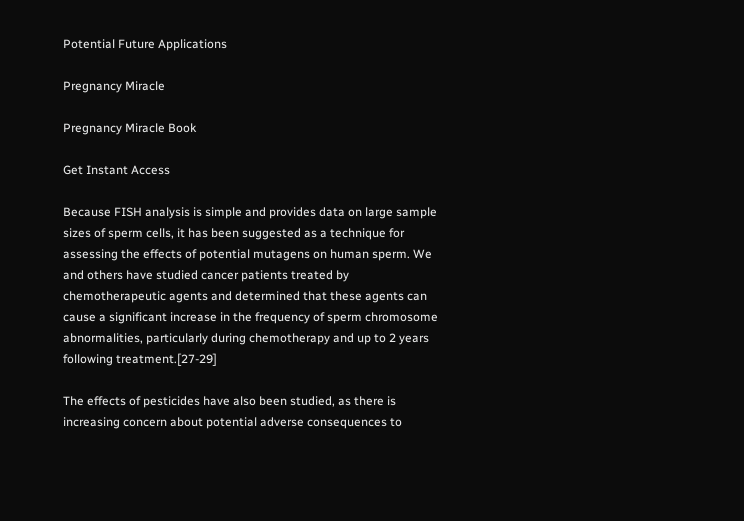Potential Future Applications

Pregnancy Miracle

Pregnancy Miracle Book

Get Instant Access

Because FISH analysis is simple and provides data on large sample sizes of sperm cells, it has been suggested as a technique for assessing the effects of potential mutagens on human sperm. We and others have studied cancer patients treated by chemotherapeutic agents and determined that these agents can cause a significant increase in the frequency of sperm chromosome abnormalities, particularly during chemotherapy and up to 2 years following treatment.[27-29]

The effects of pesticides have also been studied, as there is increasing concern about potential adverse consequences to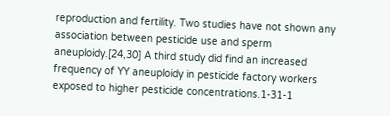reproduction and fertility. Two studies have not shown any association between pesticide use and sperm aneuploidy.[24,30] A third study did find an increased frequency of YY aneuploidy in pesticide factory workers exposed to higher pesticide concentrations.1-31-1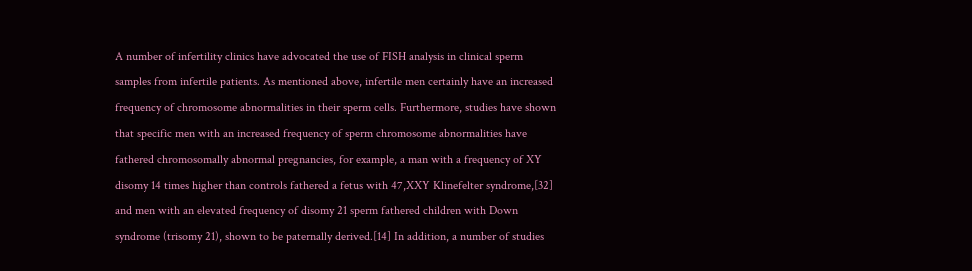A number of infertility clinics have advocated the use of FISH analysis in clinical sperm samples from infertile patients. As mentioned above, infertile men certainly have an increased frequency of chromosome abnormalities in their sperm cells. Furthermore, studies have shown that specific men with an increased frequency of sperm chromosome abnormalities have fathered chromosomally abnormal pregnancies, for example, a man with a frequency of XY disomy 14 times higher than controls fathered a fetus with 47,XXY Klinefelter syndrome,[32] and men with an elevated frequency of disomy 21 sperm fathered children with Down syndrome (trisomy 21), shown to be paternally derived.[14] In addition, a number of studies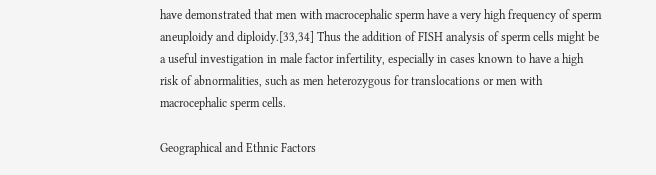have demonstrated that men with macrocephalic sperm have a very high frequency of sperm aneuploidy and diploidy.[33,34] Thus the addition of FISH analysis of sperm cells might be a useful investigation in male factor infertility, especially in cases known to have a high risk of abnormalities, such as men heterozygous for translocations or men with macrocephalic sperm cells.

Geographical and Ethnic Factors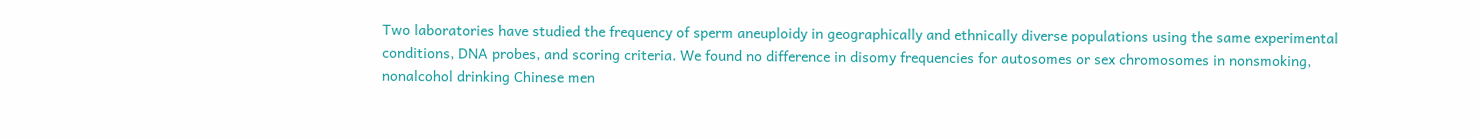Two laboratories have studied the frequency of sperm aneuploidy in geographically and ethnically diverse populations using the same experimental conditions, DNA probes, and scoring criteria. We found no difference in disomy frequencies for autosomes or sex chromosomes in nonsmoking, nonalcohol drinking Chinese men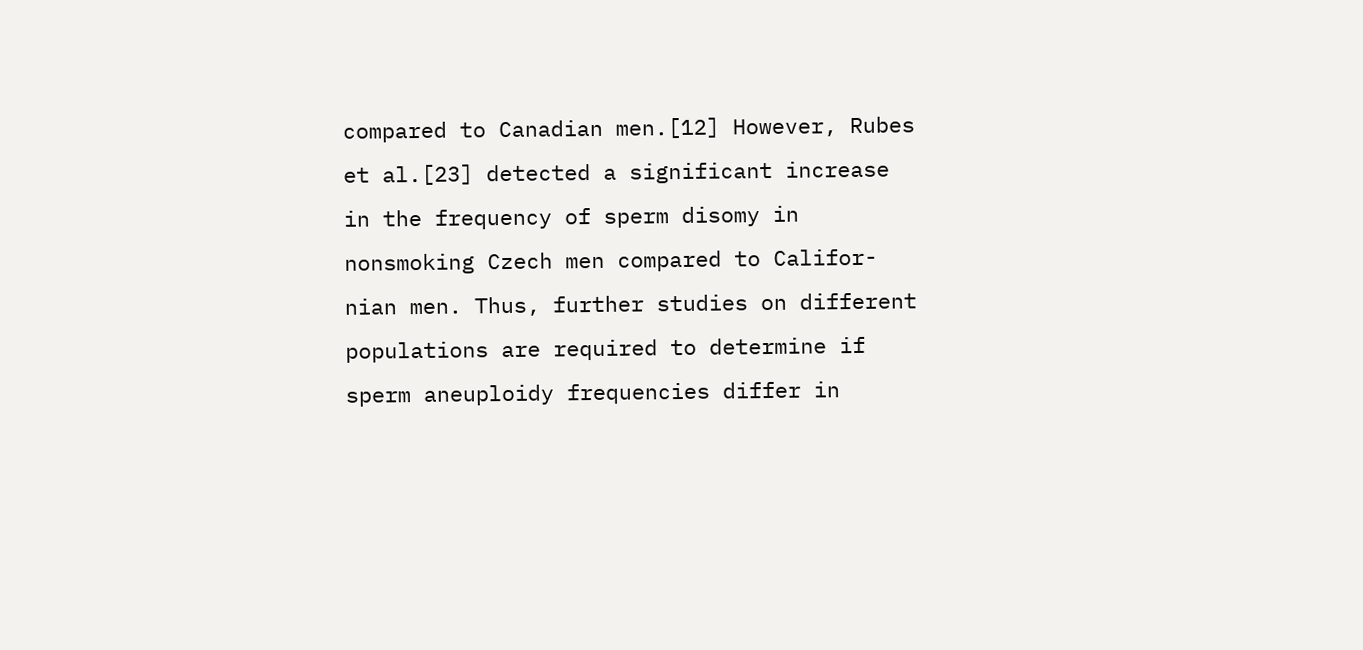compared to Canadian men.[12] However, Rubes et al.[23] detected a significant increase in the frequency of sperm disomy in nonsmoking Czech men compared to Califor-nian men. Thus, further studies on different populations are required to determine if sperm aneuploidy frequencies differ in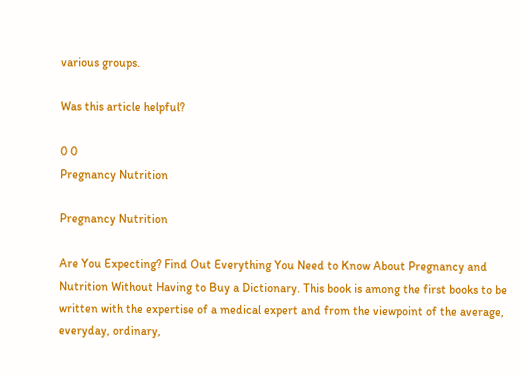various groups.

Was this article helpful?

0 0
Pregnancy Nutrition

Pregnancy Nutrition

Are You Expecting? Find Out Everything You Need to Know About Pregnancy and Nutrition Without Having to Buy a Dictionary. This book is among the first books to be written with the expertise of a medical expert and from the viewpoint of the average, everyday, ordinary,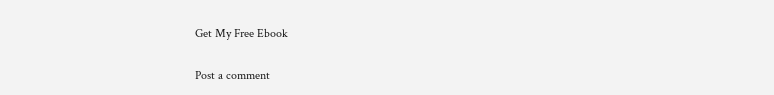Get My Free Ebook

Post a comment